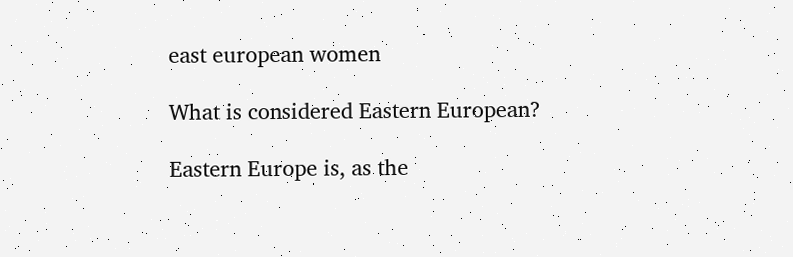east european women

What is considered Eastern European?

Eastern Europe is, as the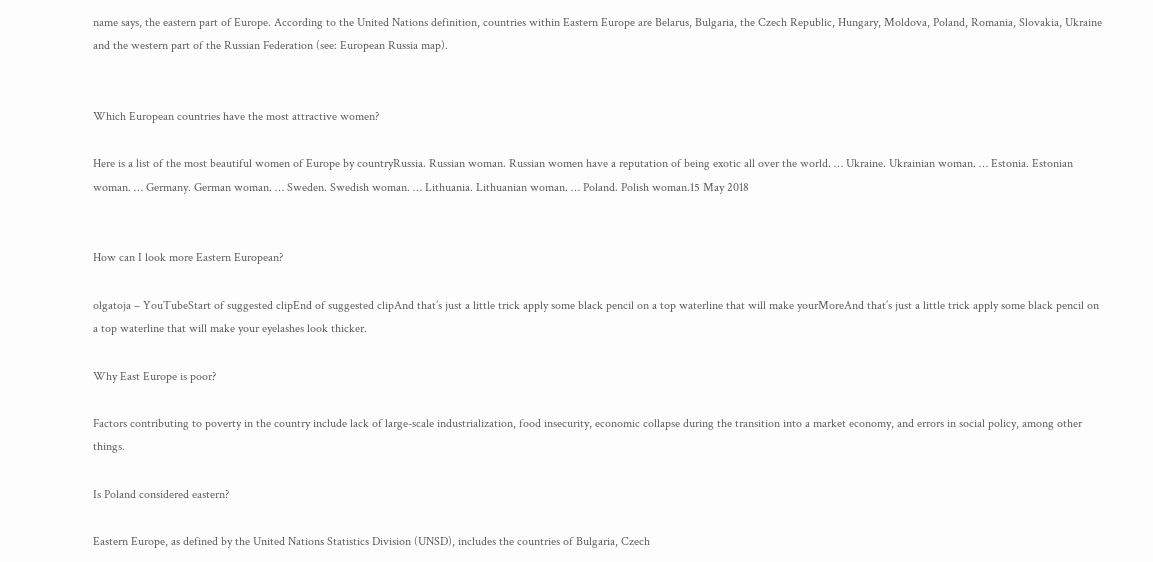name says, the eastern part of Europe. According to the United Nations definition, countries within Eastern Europe are Belarus, Bulgaria, the Czech Republic, Hungary, Moldova, Poland, Romania, Slovakia, Ukraine and the western part of the Russian Federation (see: European Russia map).


Which European countries have the most attractive women?

Here is a list of the most beautiful women of Europe by countryRussia. Russian woman. Russian women have a reputation of being exotic all over the world. … Ukraine. Ukrainian woman. … Estonia. Estonian woman. … Germany. German woman. … Sweden. Swedish woman. … Lithuania. Lithuanian woman. … Poland. Polish woman.15 May 2018


How can I look more Eastern European?

olgatoja – YouTubeStart of suggested clipEnd of suggested clipAnd that’s just a little trick apply some black pencil on a top waterline that will make yourMoreAnd that’s just a little trick apply some black pencil on a top waterline that will make your eyelashes look thicker.

Why East Europe is poor?

Factors contributing to poverty in the country include lack of large-scale industrialization, food insecurity, economic collapse during the transition into a market economy, and errors in social policy, among other things.

Is Poland considered eastern?

Eastern Europe, as defined by the United Nations Statistics Division (UNSD), includes the countries of Bulgaria, Czech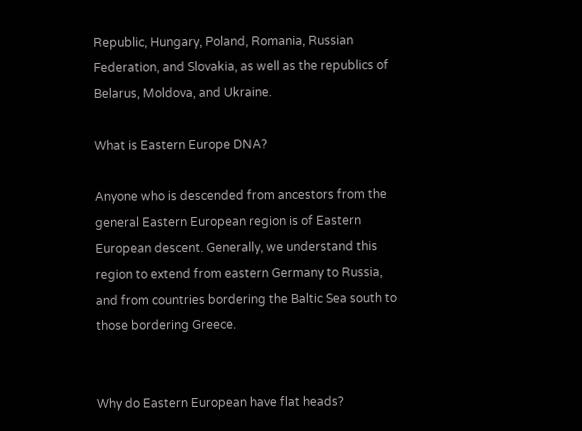Republic, Hungary, Poland, Romania, Russian Federation, and Slovakia, as well as the republics of Belarus, Moldova, and Ukraine.

What is Eastern Europe DNA?

Anyone who is descended from ancestors from the general Eastern European region is of Eastern European descent. Generally, we understand this region to extend from eastern Germany to Russia, and from countries bordering the Baltic Sea south to those bordering Greece.


Why do Eastern European have flat heads?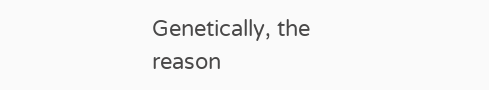Genetically, the reason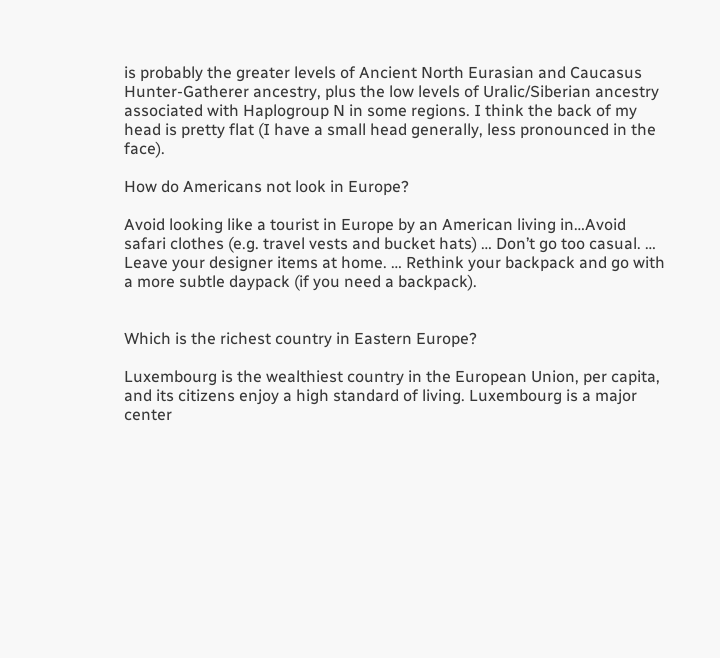is probably the greater levels of Ancient North Eurasian and Caucasus Hunter-Gatherer ancestry, plus the low levels of Uralic/Siberian ancestry associated with Haplogroup N in some regions. I think the back of my head is pretty flat (I have a small head generally, less pronounced in the face).

How do Americans not look in Europe?

Avoid looking like a tourist in Europe by an American living in…Avoid safari clothes (e.g. travel vests and bucket hats) … Don’t go too casual. … Leave your designer items at home. … Rethink your backpack and go with a more subtle daypack (if you need a backpack).


Which is the richest country in Eastern Europe?

Luxembourg is the wealthiest country in the European Union, per capita, and its citizens enjoy a high standard of living. Luxembourg is a major center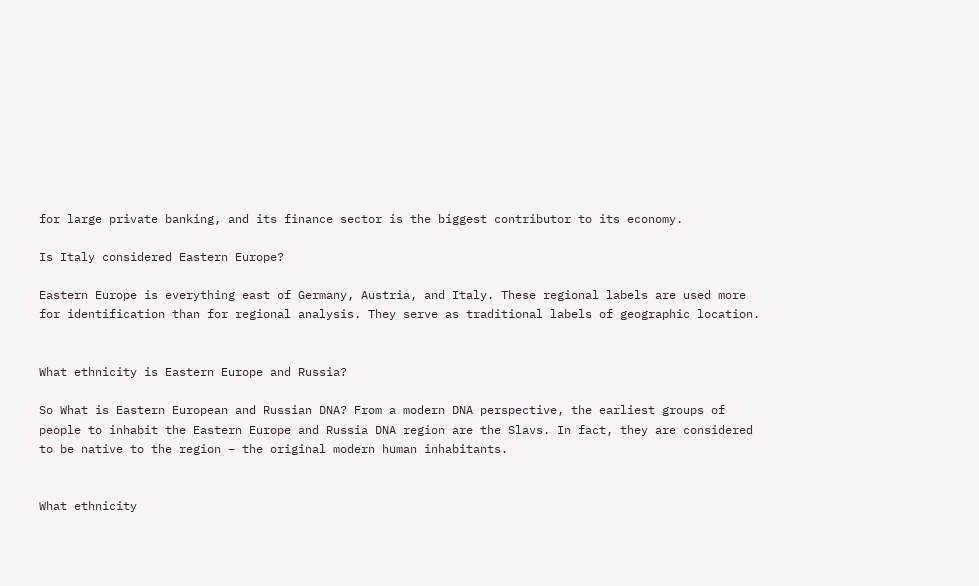for large private banking, and its finance sector is the biggest contributor to its economy.

Is Italy considered Eastern Europe?

Eastern Europe is everything east of Germany, Austria, and Italy. These regional labels are used more for identification than for regional analysis. They serve as traditional labels of geographic location.


What ethnicity is Eastern Europe and Russia?

So What is Eastern European and Russian DNA? From a modern DNA perspective, the earliest groups of people to inhabit the Eastern Europe and Russia DNA region are the Slavs. In fact, they are considered to be native to the region – the original modern human inhabitants.


What ethnicity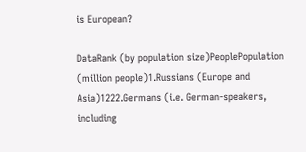is European?

DataRank (by population size)PeoplePopulation (million people)1.Russians (Europe and Asia)1222.Germans (i.e. German-speakers, including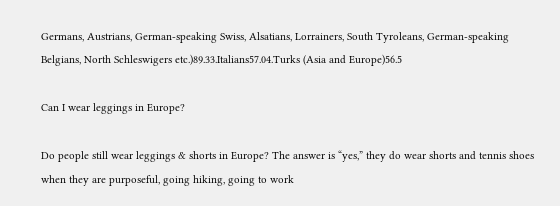Germans, Austrians, German-speaking Swiss, Alsatians, Lorrainers, South Tyroleans, German-speaking Belgians, North Schleswigers etc.)89.33.Italians57.04.Turks (Asia and Europe)56.5

Can I wear leggings in Europe?

Do people still wear leggings & shorts in Europe? The answer is “yes,” they do wear shorts and tennis shoes when they are purposeful, going hiking, going to work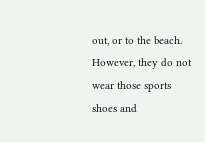out, or to the beach. However, they do not wear those sports shoes and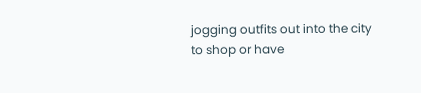jogging outfits out into the city to shop or have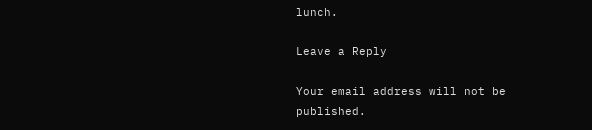lunch.

Leave a Reply

Your email address will not be published.